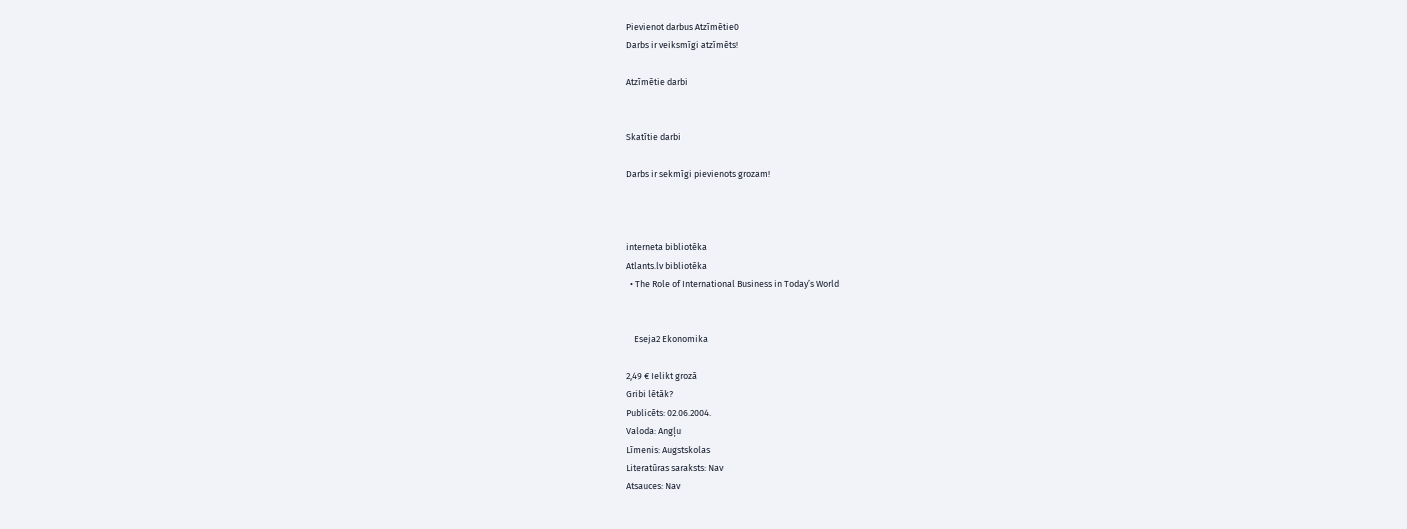Pievienot darbus Atzīmētie0
Darbs ir veiksmīgi atzīmēts!

Atzīmētie darbi


Skatītie darbi

Darbs ir sekmīgi pievienots grozam!



interneta bibliotēka
Atlants.lv bibliotēka
  • The Role of International Business in Today’s World


    Eseja2 Ekonomika

2,49 € Ielikt grozā
Gribi lētāk?
Publicēts: 02.06.2004.
Valoda: Angļu
Līmenis: Augstskolas
Literatūras saraksts: Nav
Atsauces: Nav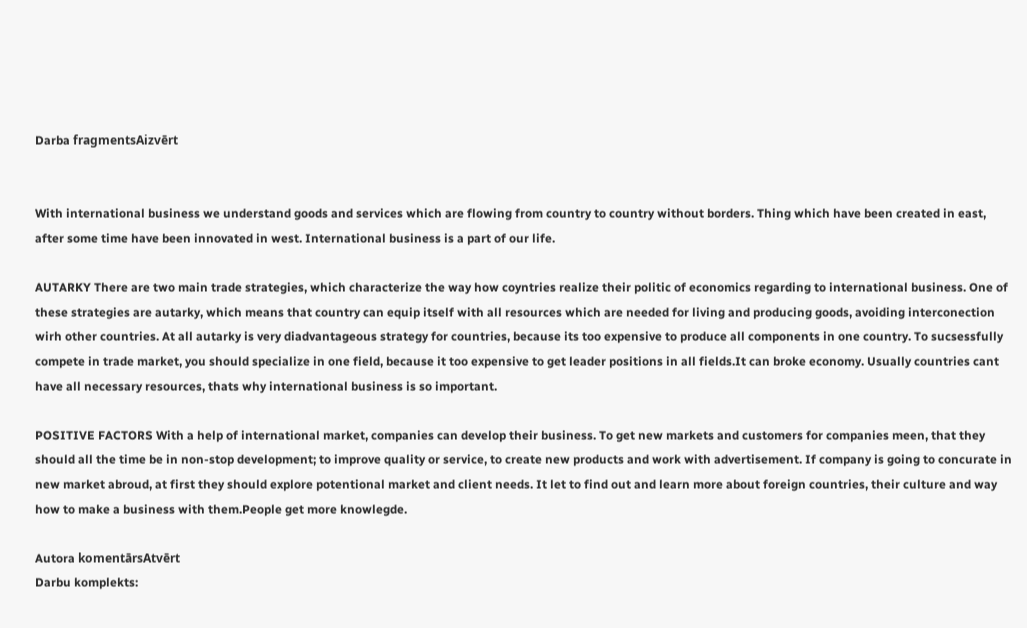Darba fragmentsAizvērt


With international business we understand goods and services which are flowing from country to country without borders. Thing which have been created in east, after some time have been innovated in west. International business is a part of our life.

AUTARKY There are two main trade strategies, which characterize the way how coyntries realize their politic of economics regarding to international business. One of these strategies are autarky, which means that country can equip itself with all resources which are needed for living and producing goods, avoiding interconection wirh other countries. At all autarky is very diadvantageous strategy for countries, because its too expensive to produce all components in one country. To sucsessfully compete in trade market, you should specialize in one field, because it too expensive to get leader positions in all fields.It can broke economy. Usually countries cant have all necessary resources, thats why international business is so important.

POSITIVE FACTORS With a help of international market, companies can develop their business. To get new markets and customers for companies meen, that they should all the time be in non-stop development; to improve quality or service, to create new products and work with advertisement. If company is going to concurate in new market abroud, at first they should explore potentional market and client needs. It let to find out and learn more about foreign countries, their culture and way how to make a business with them.People get more knowlegde.

Autora komentārsAtvērt
Darbu komplekts: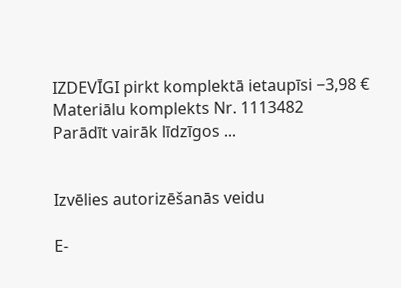IZDEVĪGI pirkt komplektā ietaupīsi −3,98 €
Materiālu komplekts Nr. 1113482
Parādīt vairāk līdzīgos ...


Izvēlies autorizēšanās veidu

E-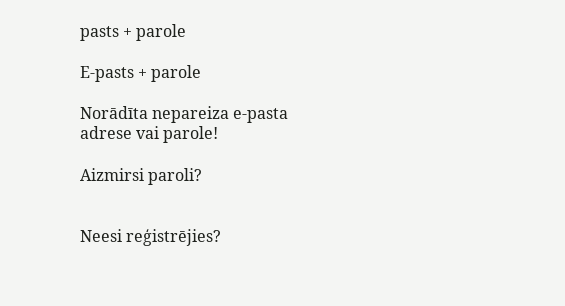pasts + parole

E-pasts + parole

Norādīta nepareiza e-pasta adrese vai parole!

Aizmirsi paroli?


Neesi reģistrējies?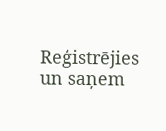Reģistrējies un saņem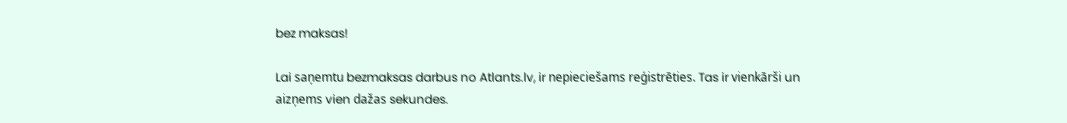bez maksas!

Lai saņemtu bezmaksas darbus no Atlants.lv, ir nepieciešams reģistrēties. Tas ir vienkārši un aizņems vien dažas sekundes.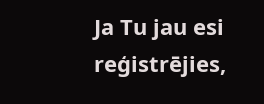Ja Tu jau esi reģistrējies,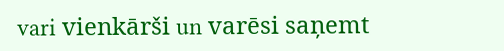vari vienkārši un varēsi saņemt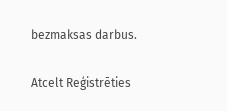bezmaksas darbus.

Atcelt Reģistrēties